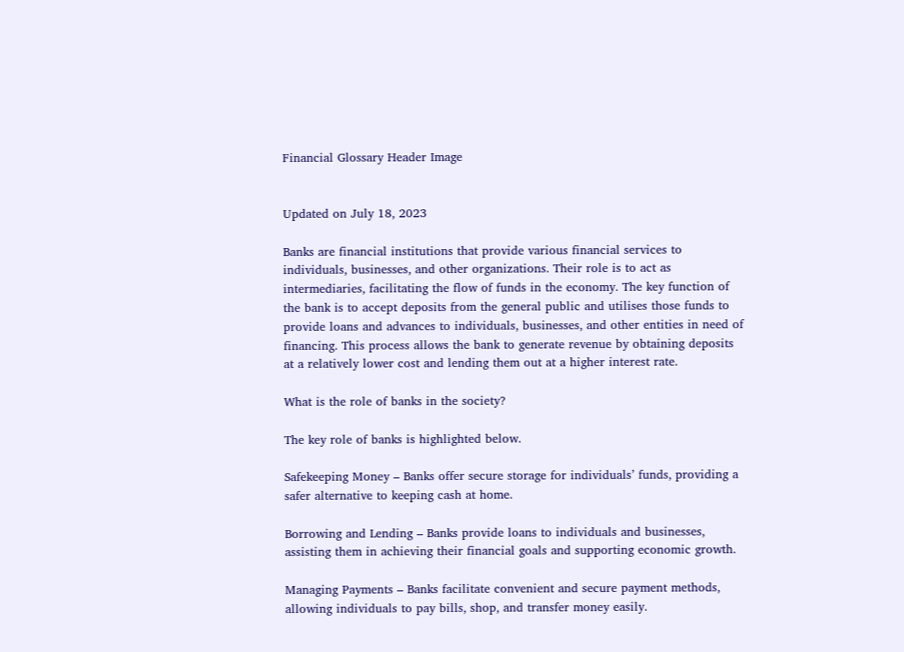Financial Glossary Header Image


Updated on July 18, 2023

Banks are financial institutions that provide various financial services to individuals, businesses, and other organizations. Their role is to act as intermediaries, facilitating the flow of funds in the economy. The key function of the bank is to accept deposits from the general public and utilises those funds to provide loans and advances to individuals, businesses, and other entities in need of financing. This process allows the bank to generate revenue by obtaining deposits at a relatively lower cost and lending them out at a higher interest rate.

What is the role of banks in the society?

The key role of banks is highlighted below.

Safekeeping Money – Banks offer secure storage for individuals’ funds, providing a safer alternative to keeping cash at home.

Borrowing and Lending – Banks provide loans to individuals and businesses, assisting them in achieving their financial goals and supporting economic growth.

Managing Payments – Banks facilitate convenient and secure payment methods, allowing individuals to pay bills, shop, and transfer money easily.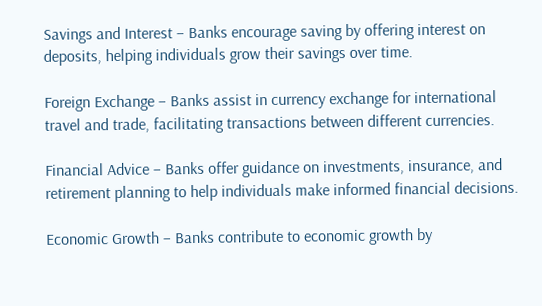Savings and Interest – Banks encourage saving by offering interest on deposits, helping individuals grow their savings over time.

Foreign Exchange – Banks assist in currency exchange for international travel and trade, facilitating transactions between different currencies.

Financial Advice – Banks offer guidance on investments, insurance, and retirement planning to help individuals make informed financial decisions.

Economic Growth – Banks contribute to economic growth by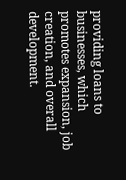providing loans to businesses, which promotes expansion, job creation, and overall development.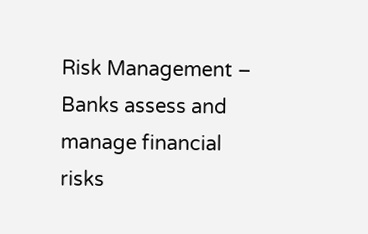Risk Management – Banks assess and manage financial risks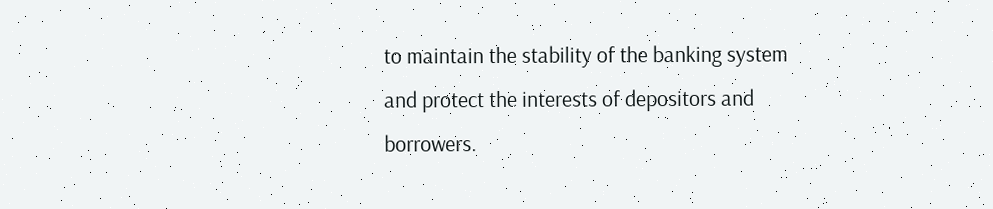to maintain the stability of the banking system and protect the interests of depositors and borrowers.